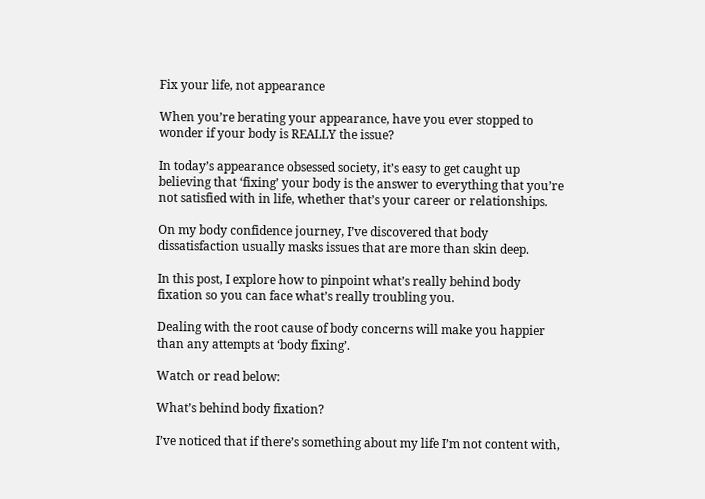Fix your life, not appearance

When you’re berating your appearance, have you ever stopped to wonder if your body is REALLY the issue?

In today’s appearance obsessed society, it’s easy to get caught up believing that ‘fixing’ your body is the answer to everything that you’re not satisfied with in life, whether that’s your career or relationships.

On my body confidence journey, I’ve discovered that body dissatisfaction usually masks issues that are more than skin deep.

In this post, I explore how to pinpoint what’s really behind body fixation so you can face what’s really troubling you.

Dealing with the root cause of body concerns will make you happier than any attempts at ‘body fixing’.

Watch or read below:

What’s behind body fixation?

I’ve noticed that if there’s something about my life I’m not content with,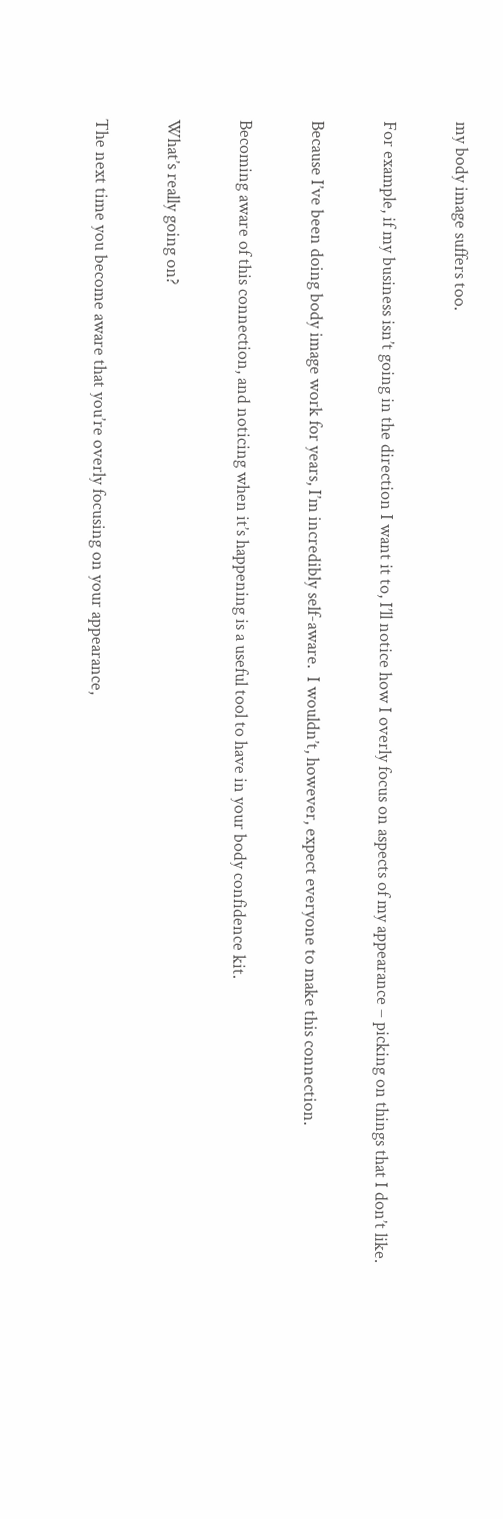my body image suffers too.

For example, if my business isn’t going in the direction I want it to, I’ll notice how I overly focus on aspects of my appearance – picking on things that I don’t like.

Because I’ve been doing body image work for years, I’m incredibly self-aware.  I wouldn’t, however, expect everyone to make this connection.

Becoming aware of this connection, and noticing when it’s happening is a useful tool to have in your body confidence kit.

What’s really going on?

The next time you become aware that you’re overly focusing on your appearance,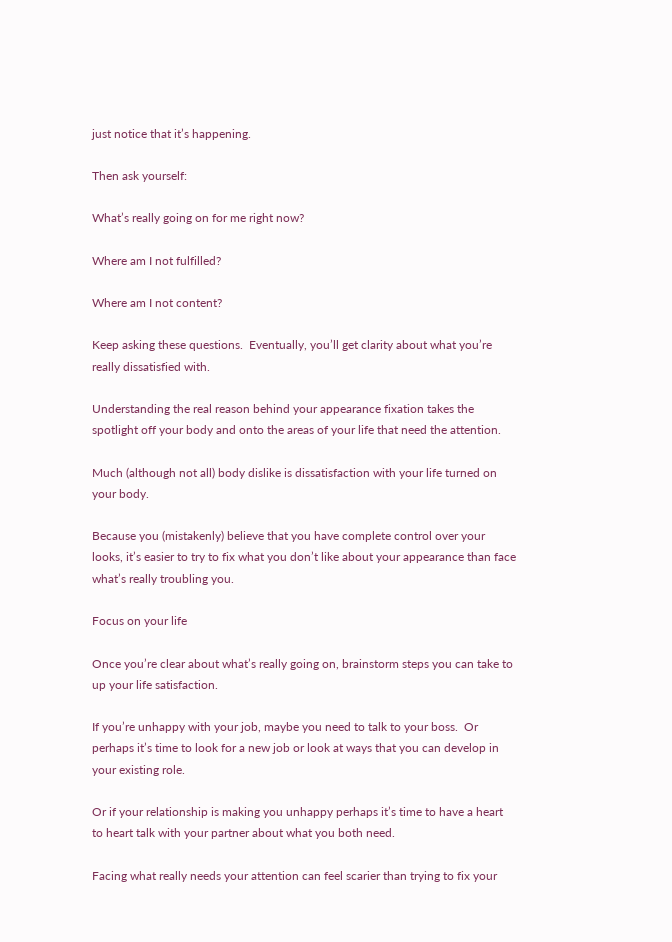just notice that it’s happening.

Then ask yourself:

What’s really going on for me right now?

Where am I not fulfilled?

Where am I not content?

Keep asking these questions.  Eventually, you’ll get clarity about what you’re really dissatisfied with.

Understanding the real reason behind your appearance fixation takes the spotlight off your body and onto the areas of your life that need the attention.

Much (although not all) body dislike is dissatisfaction with your life turned on your body.

Because you (mistakenly) believe that you have complete control over your looks, it’s easier to try to fix what you don’t like about your appearance than face what’s really troubling you.

Focus on your life

Once you’re clear about what’s really going on, brainstorm steps you can take to up your life satisfaction.

If you’re unhappy with your job, maybe you need to talk to your boss.  Or perhaps it’s time to look for a new job or look at ways that you can develop in your existing role.

Or if your relationship is making you unhappy perhaps it’s time to have a heart to heart talk with your partner about what you both need.

Facing what really needs your attention can feel scarier than trying to fix your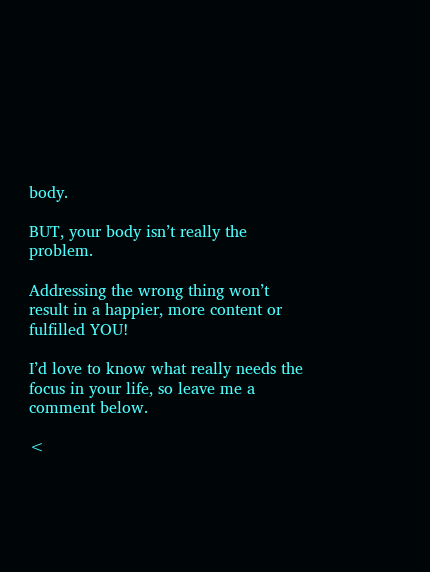body.

BUT, your body isn’t really the problem.

Addressing the wrong thing won’t result in a happier, more content or fulfilled YOU!

I’d love to know what really needs the focus in your life, so leave me a comment below.

<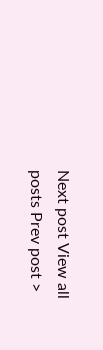Next post View all posts Prev post >